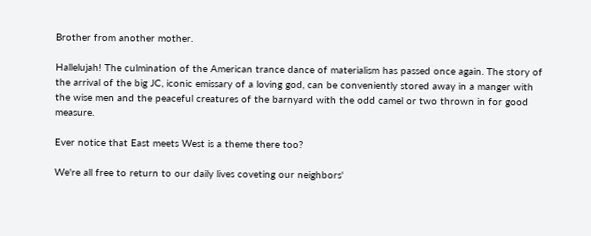Brother from another mother.

Hallelujah! The culmination of the American trance dance of materialism has passed once again. The story of the arrival of the big JC, iconic emissary of a loving god, can be conveniently stored away in a manger with the wise men and the peaceful creatures of the barnyard with the odd camel or two thrown in for good measure.

Ever notice that East meets West is a theme there too?

We're all free to return to our daily lives coveting our neighbors'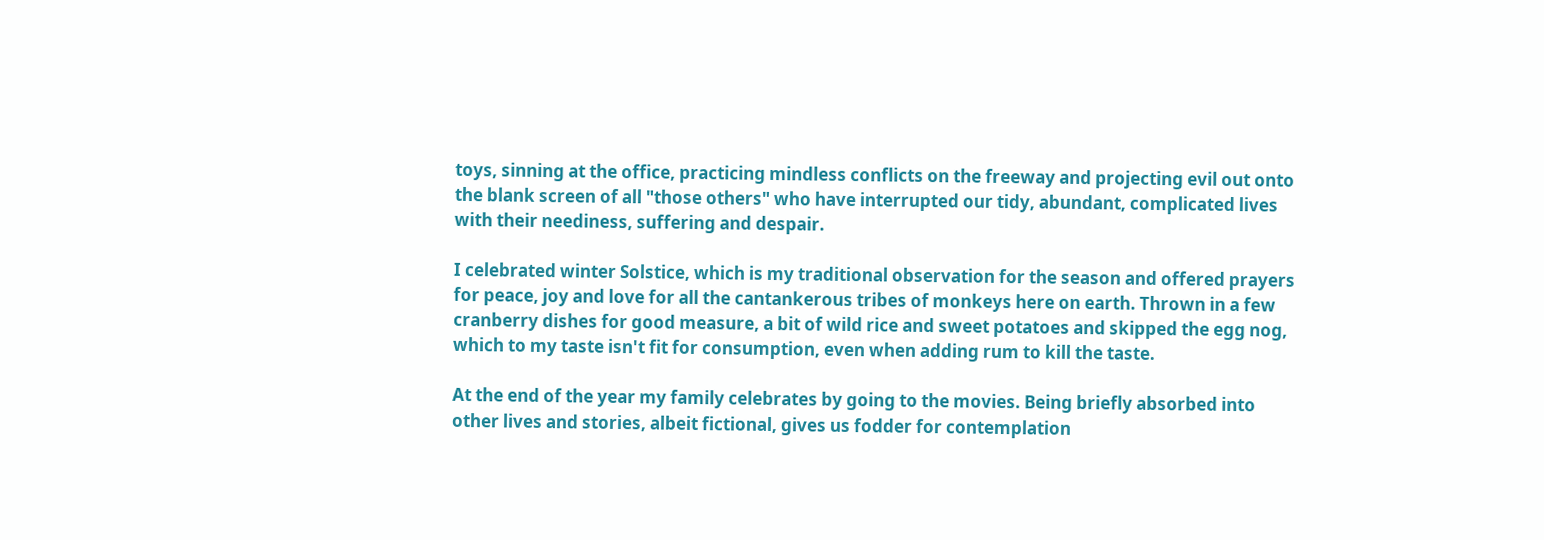toys, sinning at the office, practicing mindless conflicts on the freeway and projecting evil out onto the blank screen of all "those others" who have interrupted our tidy, abundant, complicated lives with their neediness, suffering and despair.

I celebrated winter Solstice, which is my traditional observation for the season and offered prayers for peace, joy and love for all the cantankerous tribes of monkeys here on earth. Thrown in a few cranberry dishes for good measure, a bit of wild rice and sweet potatoes and skipped the egg nog, which to my taste isn't fit for consumption, even when adding rum to kill the taste.

At the end of the year my family celebrates by going to the movies. Being briefly absorbed into other lives and stories, albeit fictional, gives us fodder for contemplation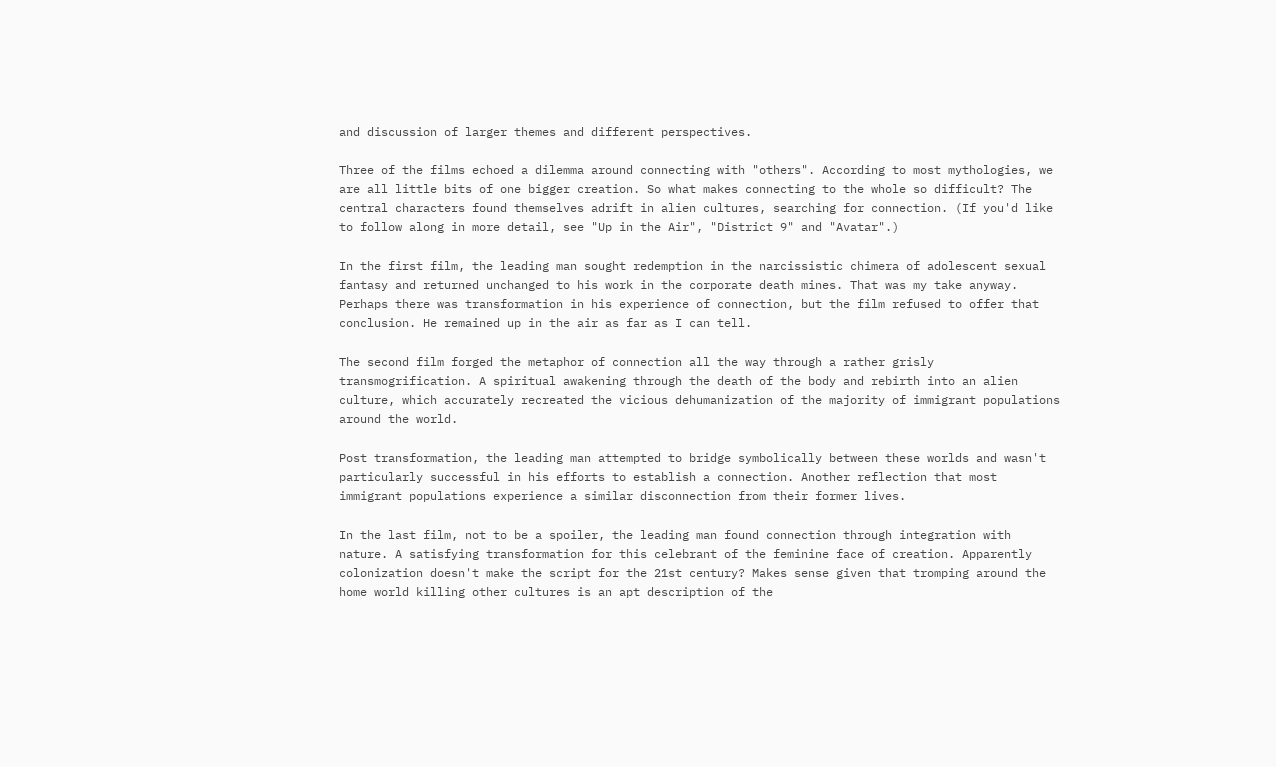and discussion of larger themes and different perspectives.

Three of the films echoed a dilemma around connecting with "others". According to most mythologies, we are all little bits of one bigger creation. So what makes connecting to the whole so difficult? The central characters found themselves adrift in alien cultures, searching for connection. (If you'd like to follow along in more detail, see "Up in the Air", "District 9" and "Avatar".)

In the first film, the leading man sought redemption in the narcissistic chimera of adolescent sexual fantasy and returned unchanged to his work in the corporate death mines. That was my take anyway. Perhaps there was transformation in his experience of connection, but the film refused to offer that conclusion. He remained up in the air as far as I can tell.

The second film forged the metaphor of connection all the way through a rather grisly transmogrification. A spiritual awakening through the death of the body and rebirth into an alien culture, which accurately recreated the vicious dehumanization of the majority of immigrant populations around the world.

Post transformation, the leading man attempted to bridge symbolically between these worlds and wasn't particularly successful in his efforts to establish a connection. Another reflection that most immigrant populations experience a similar disconnection from their former lives.

In the last film, not to be a spoiler, the leading man found connection through integration with nature. A satisfying transformation for this celebrant of the feminine face of creation. Apparently colonization doesn't make the script for the 21st century? Makes sense given that tromping around the home world killing other cultures is an apt description of the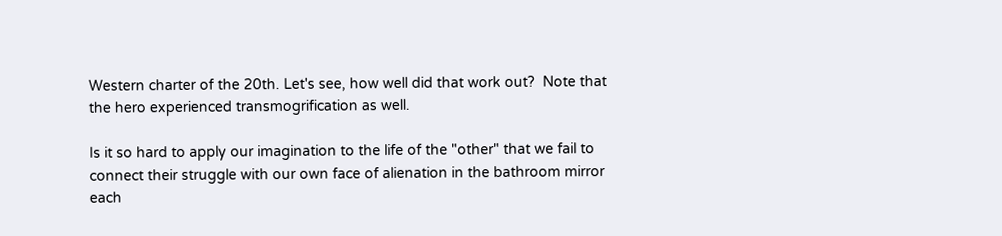Western charter of the 20th. Let's see, how well did that work out?  Note that the hero experienced transmogrification as well.

Is it so hard to apply our imagination to the life of the "other" that we fail to connect their struggle with our own face of alienation in the bathroom mirror each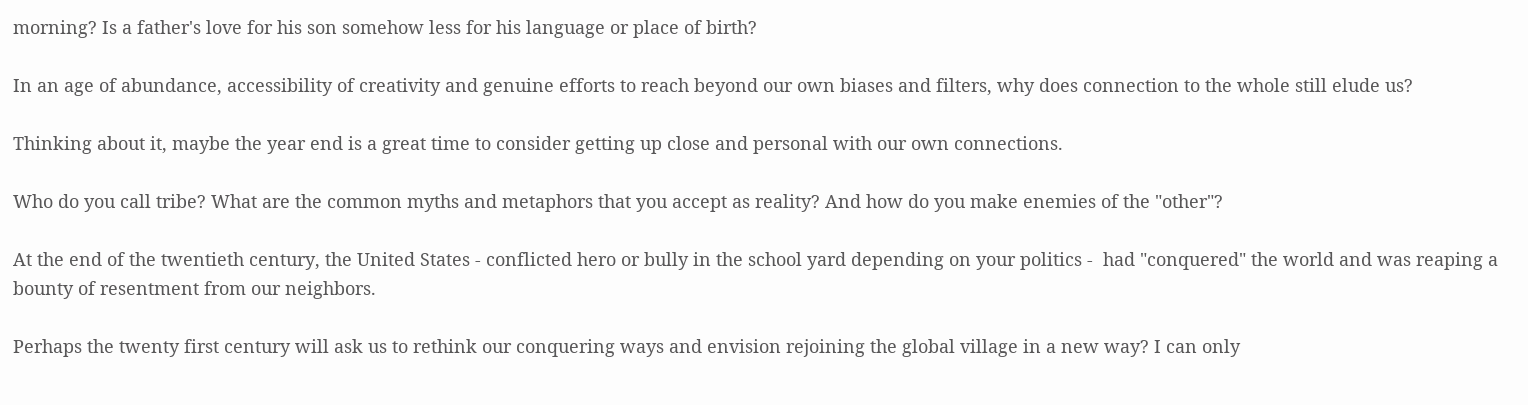morning? Is a father's love for his son somehow less for his language or place of birth?

In an age of abundance, accessibility of creativity and genuine efforts to reach beyond our own biases and filters, why does connection to the whole still elude us?

Thinking about it, maybe the year end is a great time to consider getting up close and personal with our own connections.

Who do you call tribe? What are the common myths and metaphors that you accept as reality? And how do you make enemies of the "other"?

At the end of the twentieth century, the United States - conflicted hero or bully in the school yard depending on your politics -  had "conquered" the world and was reaping a bounty of resentment from our neighbors.

Perhaps the twenty first century will ask us to rethink our conquering ways and envision rejoining the global village in a new way? I can only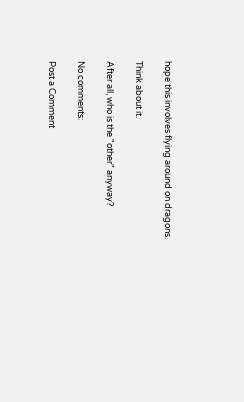hope this involves flying around on dragons.

Think about it.

After all, who is the "other" anyway?

No comments:

Post a Comment